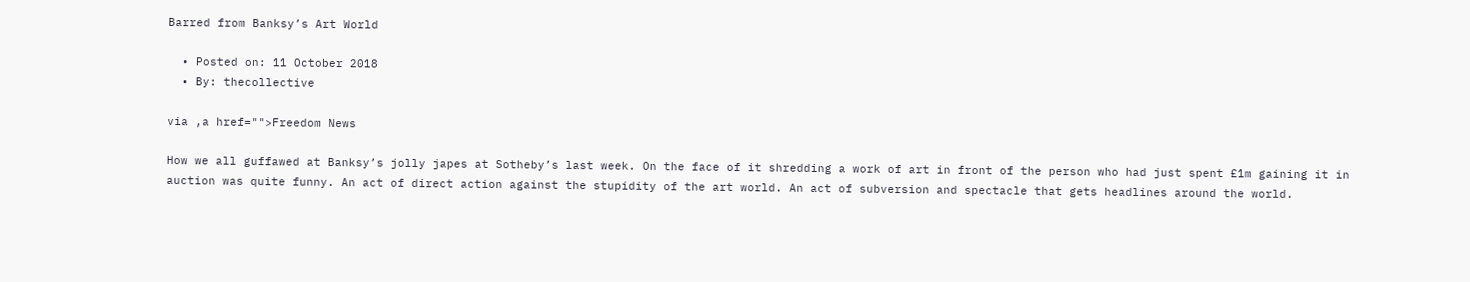Barred from Banksy’s Art World

  • Posted on: 11 October 2018
  • By: thecollective

via ,a href="">Freedom News

How we all guffawed at Banksy’s jolly japes at Sotheby’s last week. On the face of it shredding a work of art in front of the person who had just spent £1m gaining it in auction was quite funny. An act of direct action against the stupidity of the art world. An act of subversion and spectacle that gets headlines around the world.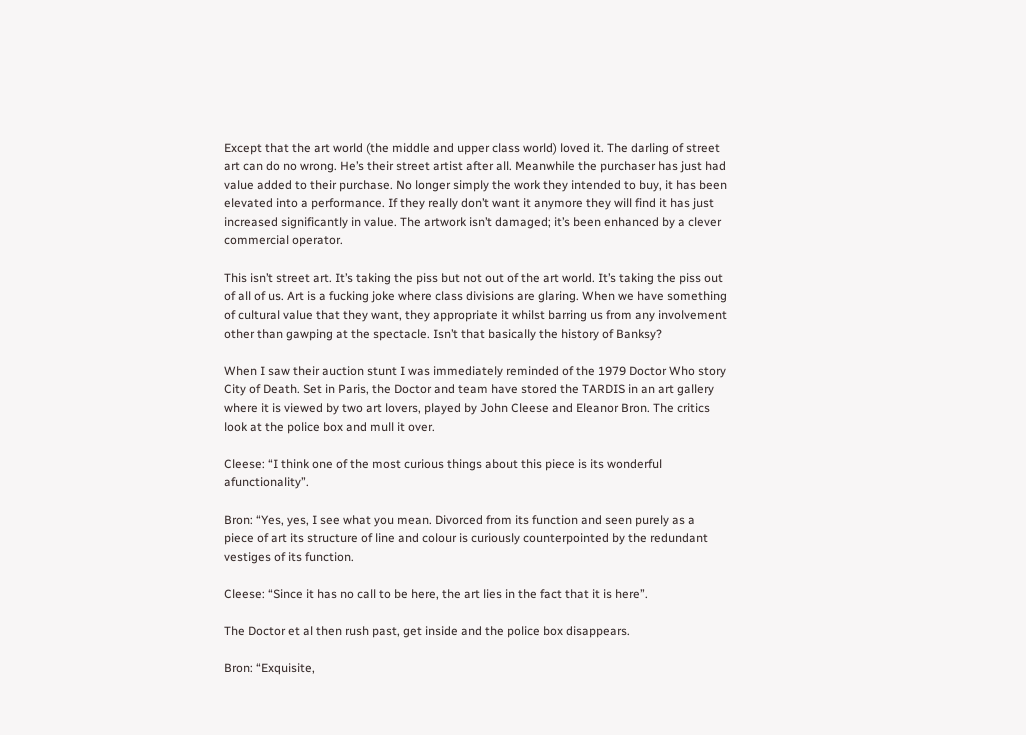Except that the art world (the middle and upper class world) loved it. The darling of street art can do no wrong. He’s their street artist after all. Meanwhile the purchaser has just had value added to their purchase. No longer simply the work they intended to buy, it has been elevated into a performance. If they really don’t want it anymore they will find it has just increased significantly in value. The artwork isn’t damaged; it’s been enhanced by a clever commercial operator.

This isn’t street art. It’s taking the piss but not out of the art world. It’s taking the piss out of all of us. Art is a fucking joke where class divisions are glaring. When we have something of cultural value that they want, they appropriate it whilst barring us from any involvement other than gawping at the spectacle. Isn’t that basically the history of Banksy?

When I saw their auction stunt I was immediately reminded of the 1979 Doctor Who story City of Death. Set in Paris, the Doctor and team have stored the TARDIS in an art gallery where it is viewed by two art lovers, played by John Cleese and Eleanor Bron. The critics look at the police box and mull it over.

Cleese: “I think one of the most curious things about this piece is its wonderful afunctionality”.

Bron: “Yes, yes, I see what you mean. Divorced from its function and seen purely as a piece of art its structure of line and colour is curiously counterpointed by the redundant vestiges of its function.

Cleese: “Since it has no call to be here, the art lies in the fact that it is here”.

The Doctor et al then rush past, get inside and the police box disappears.

Bron: “Exquisite,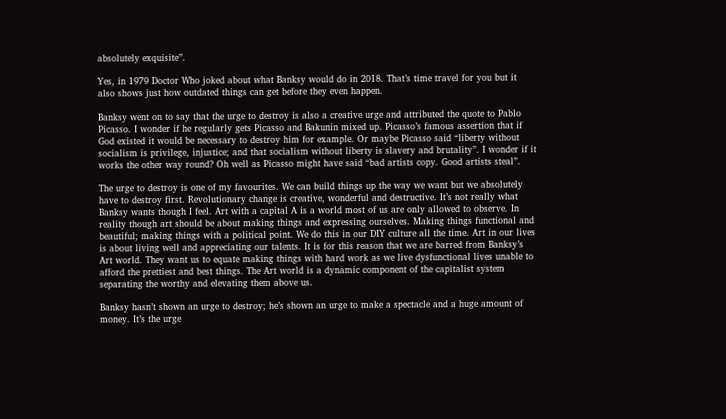absolutely exquisite”.

Yes, in 1979 Doctor Who joked about what Banksy would do in 2018. That’s time travel for you but it also shows just how outdated things can get before they even happen.

Banksy went on to say that the urge to destroy is also a creative urge and attributed the quote to Pablo Picasso. I wonder if he regularly gets Picasso and Bakunin mixed up. Picasso’s famous assertion that if God existed it would be necessary to destroy him for example. Or maybe Picasso said “liberty without socialism is privilege, injustice; and that socialism without liberty is slavery and brutality”. I wonder if it works the other way round? Oh well as Picasso might have said “bad artists copy. Good artists steal”.

The urge to destroy is one of my favourites. We can build things up the way we want but we absolutely have to destroy first. Revolutionary change is creative, wonderful and destructive. It’s not really what Banksy wants though I feel. Art with a capital A is a world most of us are only allowed to observe. In reality though art should be about making things and expressing ourselves. Making things functional and beautiful; making things with a political point. We do this in our DIY culture all the time. Art in our lives is about living well and appreciating our talents. It is for this reason that we are barred from Banksy’s Art world. They want us to equate making things with hard work as we live dysfunctional lives unable to afford the prettiest and best things. The Art world is a dynamic component of the capitalist system separating the worthy and elevating them above us.

Banksy hasn’t shown an urge to destroy; he’s shown an urge to make a spectacle and a huge amount of money. It’s the urge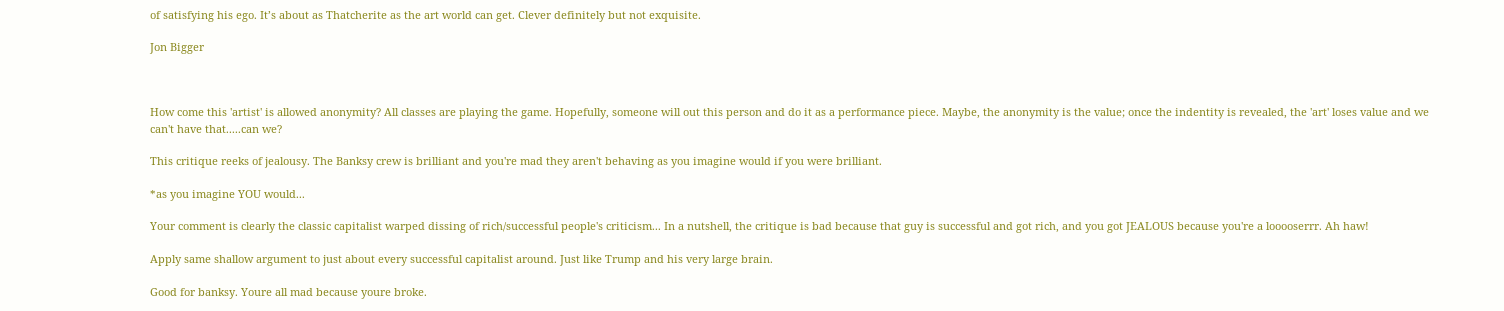of satisfying his ego. It’s about as Thatcherite as the art world can get. Clever definitely but not exquisite.

Jon Bigger



How come this 'artist' is allowed anonymity? All classes are playing the game. Hopefully, someone will out this person and do it as a performance piece. Maybe, the anonymity is the value; once the indentity is revealed, the 'art' loses value and we can't have that.....can we?

This critique reeks of jealousy. The Banksy crew is brilliant and you're mad they aren't behaving as you imagine would if you were brilliant.

*as you imagine YOU would...

Your comment is clearly the classic capitalist warped dissing of rich/successful people's criticism... In a nutshell, the critique is bad because that guy is successful and got rich, and you got JEALOUS because you're a looooserrr. Ah haw!

Apply same shallow argument to just about every successful capitalist around. Just like Trump and his very large brain.

Good for banksy. Youre all mad because youre broke.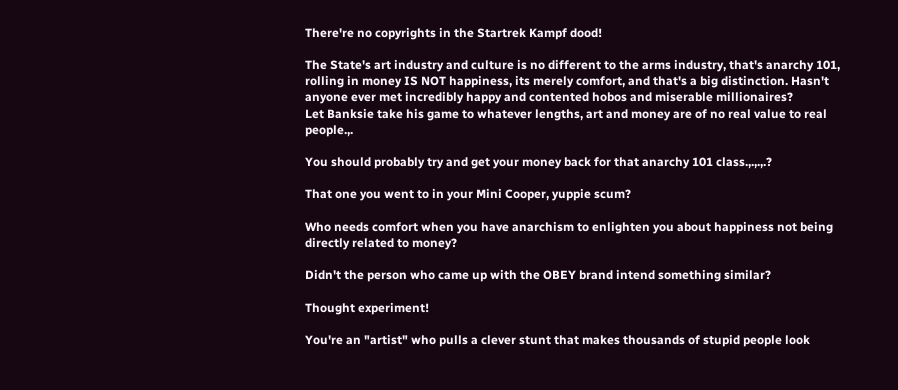There're no copyrights in the Startrek Kampf dood!

The State's art industry and culture is no different to the arms industry, that's anarchy 101, rolling in money IS NOT happiness, its merely comfort, and that's a big distinction. Hasn't anyone ever met incredibly happy and contented hobos and miserable millionaires?
Let Banksie take his game to whatever lengths, art and money are of no real value to real people.,.

You should probably try and get your money back for that anarchy 101 class.,.,.,.?

That one you went to in your Mini Cooper, yuppie scum?

Who needs comfort when you have anarchism to enlighten you about happiness not being directly related to money?

Didn't the person who came up with the OBEY brand intend something similar?

Thought experiment!

You're an "artist" who pulls a clever stunt that makes thousands of stupid people look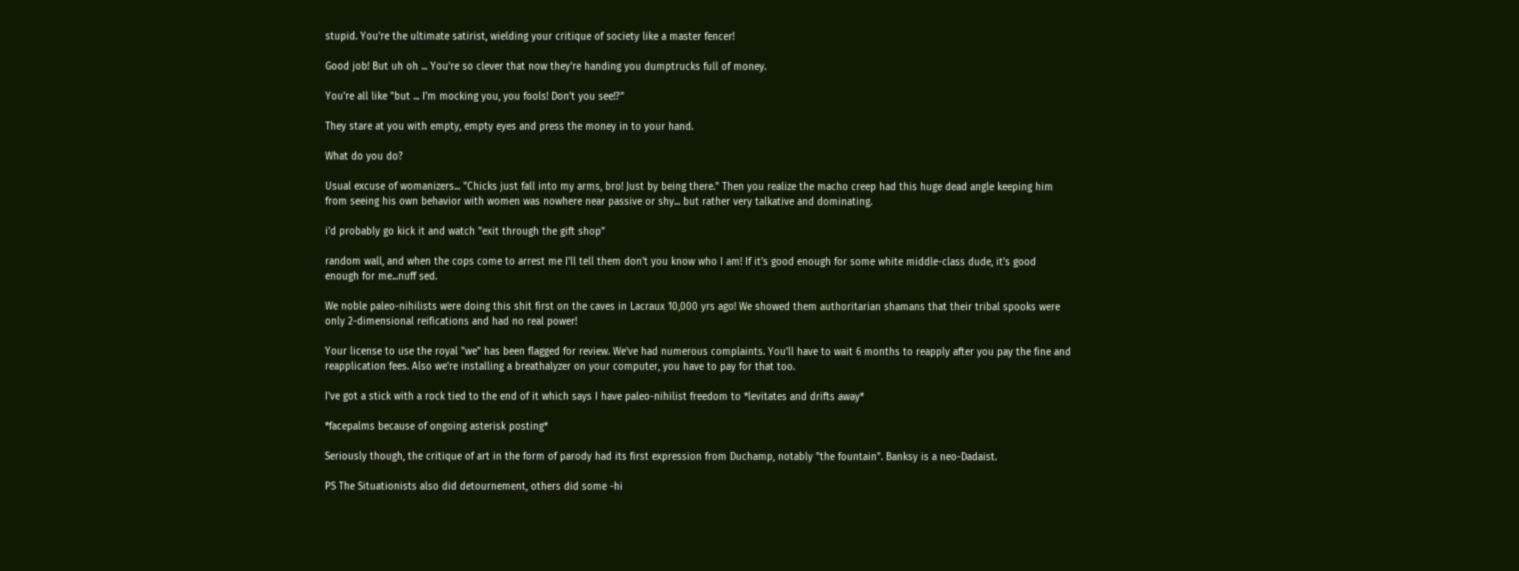stupid. You're the ultimate satirist, wielding your critique of society like a master fencer!

Good job! But uh oh ... You're so clever that now they're handing you dumptrucks full of money.

You're all like "but ... I'm mocking you, you fools! Don't you see!?"

They stare at you with empty, empty eyes and press the money in to your hand.

What do you do?

Usual excuse of womanizers... "Chicks just fall into my arms, bro! Just by being there." Then you realize the macho creep had this huge dead angle keeping him from seeing his own behavior with women was nowhere near passive or shy... but rather very talkative and dominating.

i'd probably go kick it and watch "exit through the gift shop"

random wall, and when the cops come to arrest me I'll tell them don't you know who I am! If it's good enough for some white middle-class dude, it's good enough for me...nuff sed.

We noble paleo-nihilists were doing this shit first on the caves in Lacraux 10,000 yrs ago! We showed them authoritarian shamans that their tribal spooks were only 2-dimensional reifications and had no real power!

Your license to use the royal "we" has been flagged for review. We've had numerous complaints. You'll have to wait 6 months to reapply after you pay the fine and reapplication fees. Also we're installing a breathalyzer on your computer, you have to pay for that too.

I've got a stick with a rock tied to the end of it which says I have paleo-nihilist freedom to *levitates and drifts away*

*facepalms because of ongoing asterisk posting*

Seriously though, the critique of art in the form of parody had its first expression from Duchamp, notably "the fountain". Banksy is a neo-Dadaist.

PS The Situationists also did detournement, others did some -hi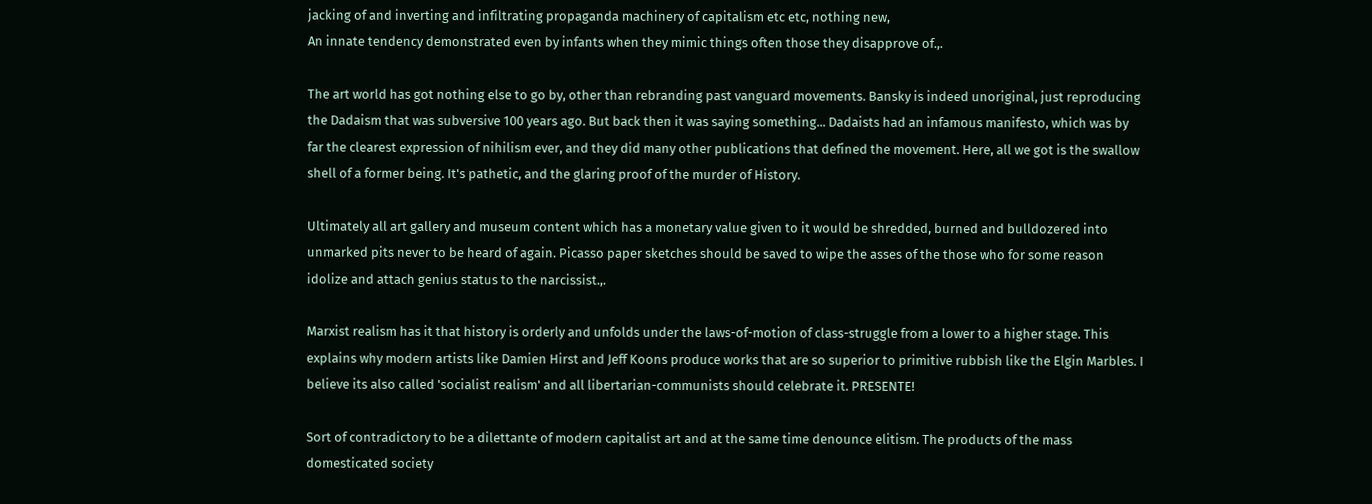jacking of and inverting and infiltrating propaganda machinery of capitalism etc etc, nothing new,
An innate tendency demonstrated even by infants when they mimic things often those they disapprove of.,.

The art world has got nothing else to go by, other than rebranding past vanguard movements. Bansky is indeed unoriginal, just reproducing the Dadaism that was subversive 100 years ago. But back then it was saying something... Dadaists had an infamous manifesto, which was by far the clearest expression of nihilism ever, and they did many other publications that defined the movement. Here, all we got is the swallow shell of a former being. It's pathetic, and the glaring proof of the murder of History.

Ultimately all art gallery and museum content which has a monetary value given to it would be shredded, burned and bulldozered into unmarked pits never to be heard of again. Picasso paper sketches should be saved to wipe the asses of the those who for some reason idolize and attach genius status to the narcissist.,.

Marxist realism has it that history is orderly and unfolds under the laws-of-motion of class-struggle from a lower to a higher stage. This explains why modern artists like Damien Hirst and Jeff Koons produce works that are so superior to primitive rubbish like the Elgin Marbles. I believe its also called 'socialist realism' and all libertarian-communists should celebrate it. PRESENTE!

Sort of contradictory to be a dilettante of modern capitalist art and at the same time denounce elitism. The products of the mass domesticated society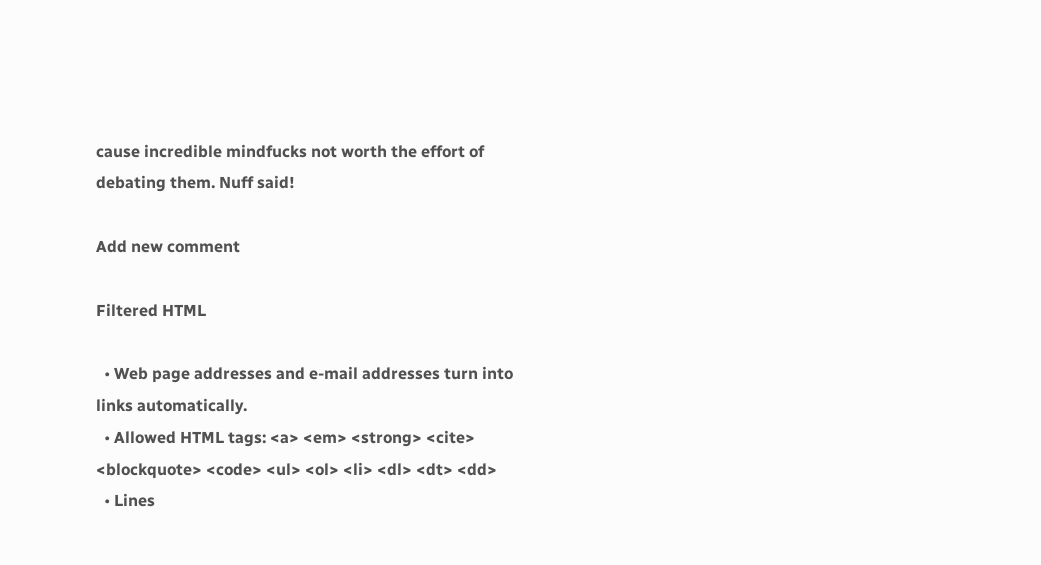cause incredible mindfucks not worth the effort of debating them. Nuff said!

Add new comment

Filtered HTML

  • Web page addresses and e-mail addresses turn into links automatically.
  • Allowed HTML tags: <a> <em> <strong> <cite> <blockquote> <code> <ul> <ol> <li> <dl> <dt> <dd>
  • Lines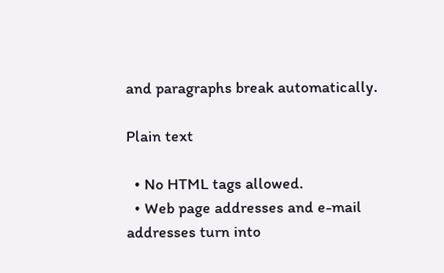and paragraphs break automatically.

Plain text

  • No HTML tags allowed.
  • Web page addresses and e-mail addresses turn into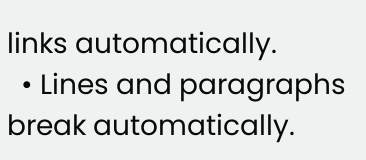links automatically.
  • Lines and paragraphs break automatically.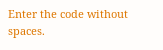Enter the code without spaces.